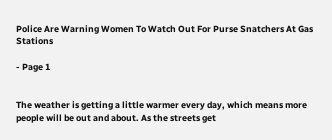Police Are Warning Women To Watch Out For Purse Snatchers At Gas Stations

- Page 1


The weather is getting a little warmer every day, which means more people will be out and about. As the streets get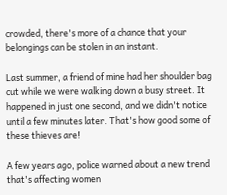crowded, there's more of a chance that your belongings can be stolen in an instant.

Last summer, a friend of mine had her shoulder bag cut while we were walking down a busy street. It happened in just one second, and we didn't notice until a few minutes later. That's how good some of these thieves are!

A few years ago, police warned about a new trend that's affecting women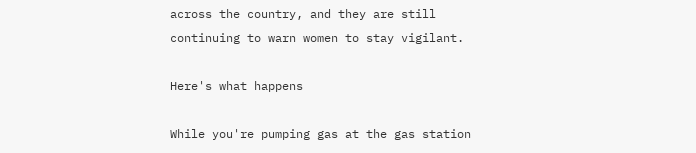across the country, and they are still continuing to warn women to stay vigilant.

Here's what happens

While you're pumping gas at the gas station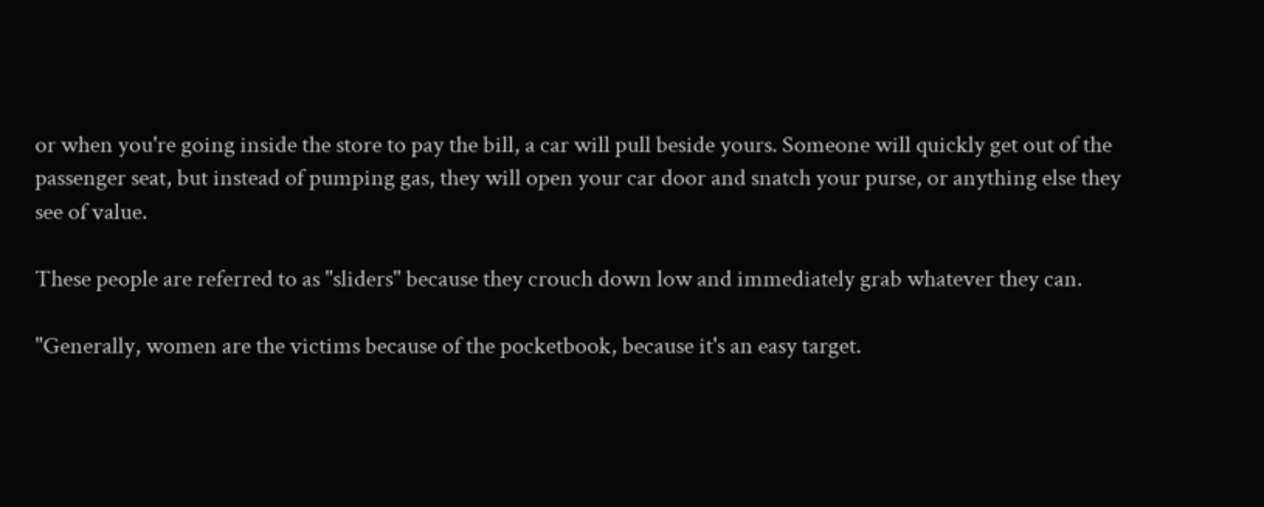or when you're going inside the store to pay the bill, a car will pull beside yours. Someone will quickly get out of the passenger seat, but instead of pumping gas, they will open your car door and snatch your purse, or anything else they see of value.

These people are referred to as "sliders" because they crouch down low and immediately grab whatever they can.

"Generally, women are the victims because of the pocketbook, because it's an easy target.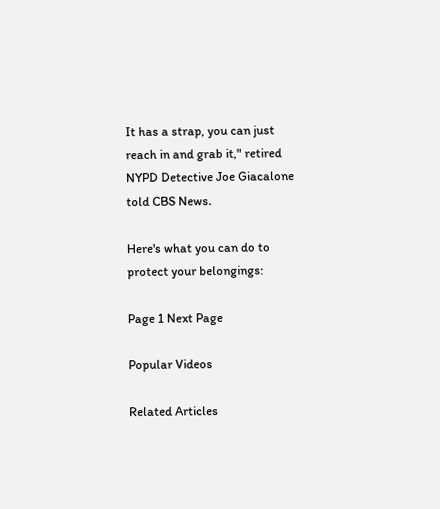It has a strap, you can just reach in and grab it," retired NYPD Detective Joe Giacalone told CBS News.

Here's what you can do to protect your belongings:

Page 1 Next Page

Popular Videos

Related Articles